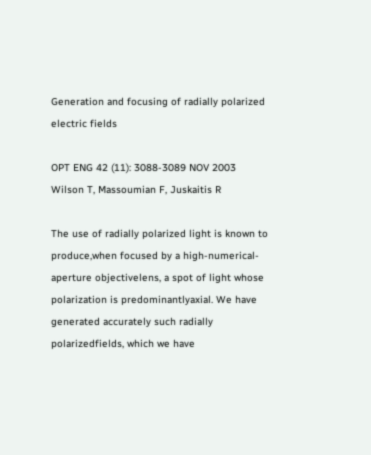Generation and focusing of radially polarized electric fields

OPT ENG 42 (11): 3088-3089 NOV 2003 Wilson T, Massoumian F, Juskaitis R

The use of radially polarized light is known to produce,when focused by a high-numerical-aperture objectivelens, a spot of light whose polarization is predominantlyaxial. We have generated accurately such radially polarizedfields, which we have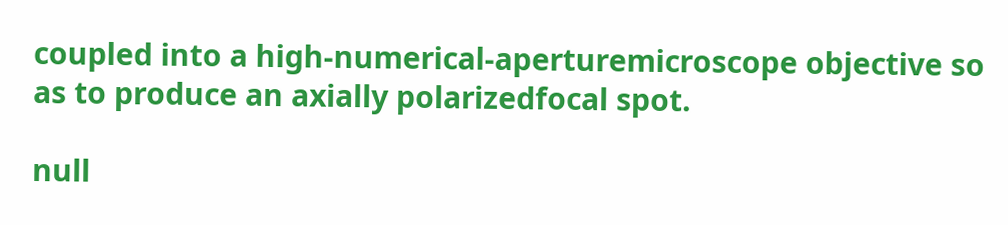coupled into a high-numerical-aperturemicroscope objective so as to produce an axially polarizedfocal spot.

null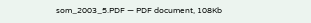som_2003_5.PDF — PDF document, 108Kb